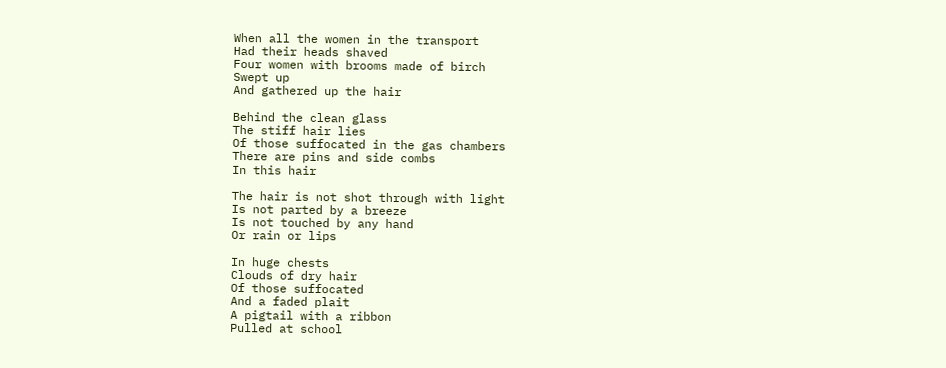When all the women in the transport
Had their heads shaved
Four women with brooms made of birch
Swept up
And gathered up the hair

Behind the clean glass
The stiff hair lies
Of those suffocated in the gas chambers
There are pins and side combs
In this hair

The hair is not shot through with light
Is not parted by a breeze
Is not touched by any hand
Or rain or lips

In huge chests
Clouds of dry hair
Of those suffocated
And a faded plait
A pigtail with a ribbon
Pulled at school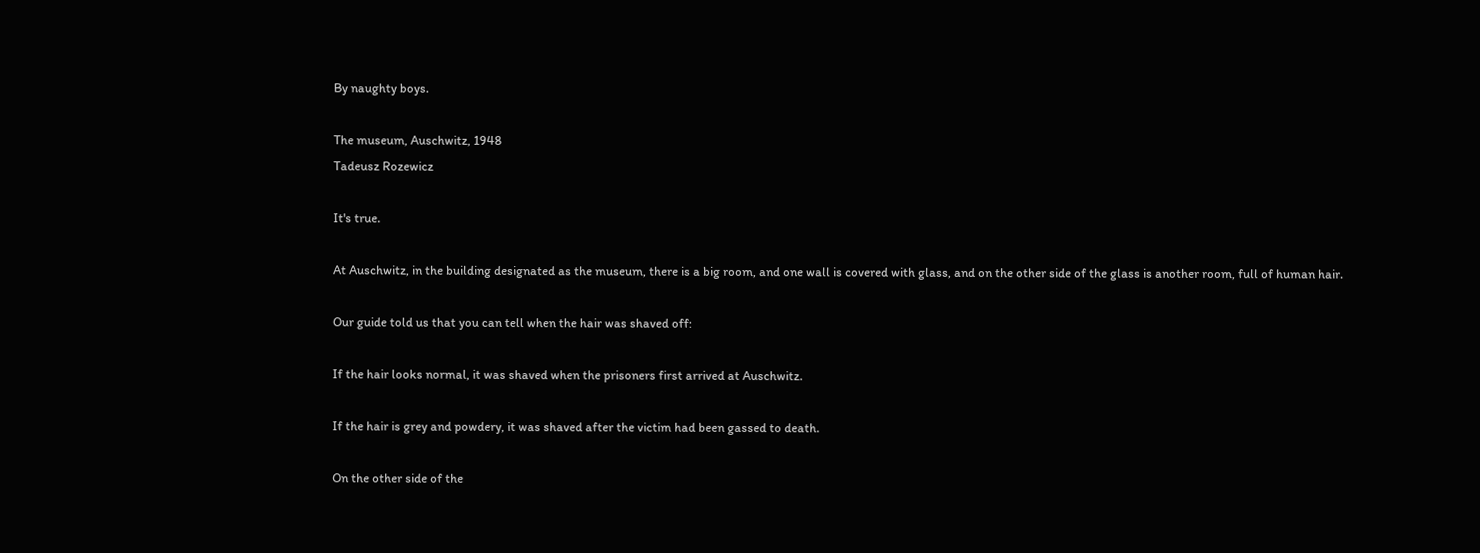By naughty boys.

The museum, Auschwitz, 1948
Tadeusz Rozewicz

It's true.

At Auschwitz, in the building designated as the museum, there is a big room, and one wall is covered with glass, and on the other side of the glass is another room, full of human hair.

Our guide told us that you can tell when the hair was shaved off:

If the hair looks normal, it was shaved when the prisoners first arrived at Auschwitz.

If the hair is grey and powdery, it was shaved after the victim had been gassed to death.

On the other side of the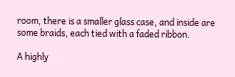room, there is a smaller glass case, and inside are some braids, each tied with a faded ribbon.

A highly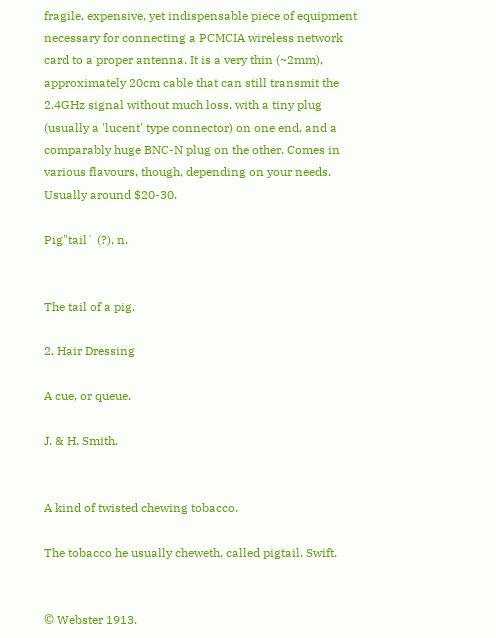fragile, expensive, yet indispensable piece of equipment necessary for connecting a PCMCIA wireless network card to a proper antenna. It is a very thin (~2mm), approximately 20cm cable that can still transmit the 2.4GHz signal without much loss, with a tiny plug (usually a 'lucent' type connector) on one end, and a comparably huge BNC-N plug on the other. Comes in various flavours, though, depending on your needs. Usually around $20-30.

Pig"tail` (?), n.


The tail of a pig.

2. Hair Dressing

A cue, or queue.

J. & H. Smith.


A kind of twisted chewing tobacco.

The tobacco he usually cheweth, called pigtail. Swift.


© Webster 1913.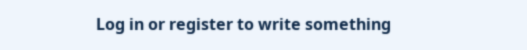Log in or register to write something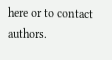here or to contact authors.